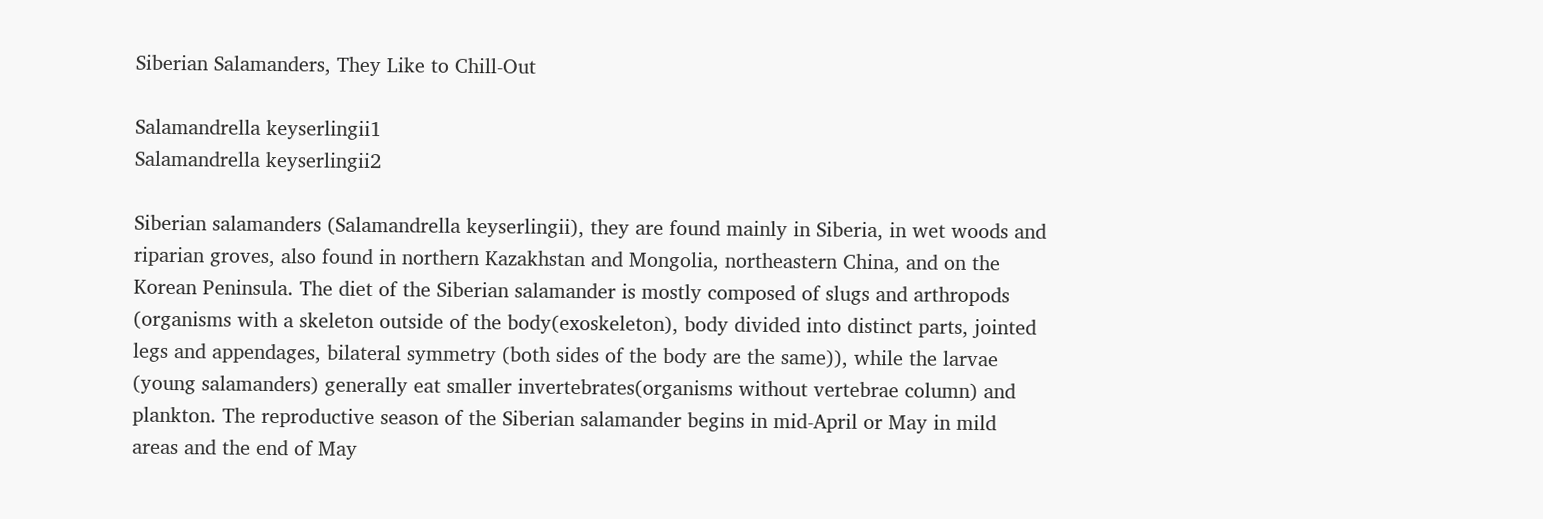Siberian Salamanders, They Like to Chill-Out

Salamandrella keyserlingii1
Salamandrella keyserlingii2

Siberian salamanders (Salamandrella keyserlingii), they are found mainly in Siberia, in wet woods and riparian groves, also found in northern Kazakhstan and Mongolia, northeastern China, and on the Korean Peninsula. The diet of the Siberian salamander is mostly composed of slugs and arthropods (organisms with a skeleton outside of the body(exoskeleton), body divided into distinct parts, jointed legs and appendages, bilateral symmetry (both sides of the body are the same)), while the larvae (young salamanders) generally eat smaller invertebrates(organisms without vertebrae column) and plankton. The reproductive season of the Siberian salamander begins in mid-April or May in mild areas and the end of May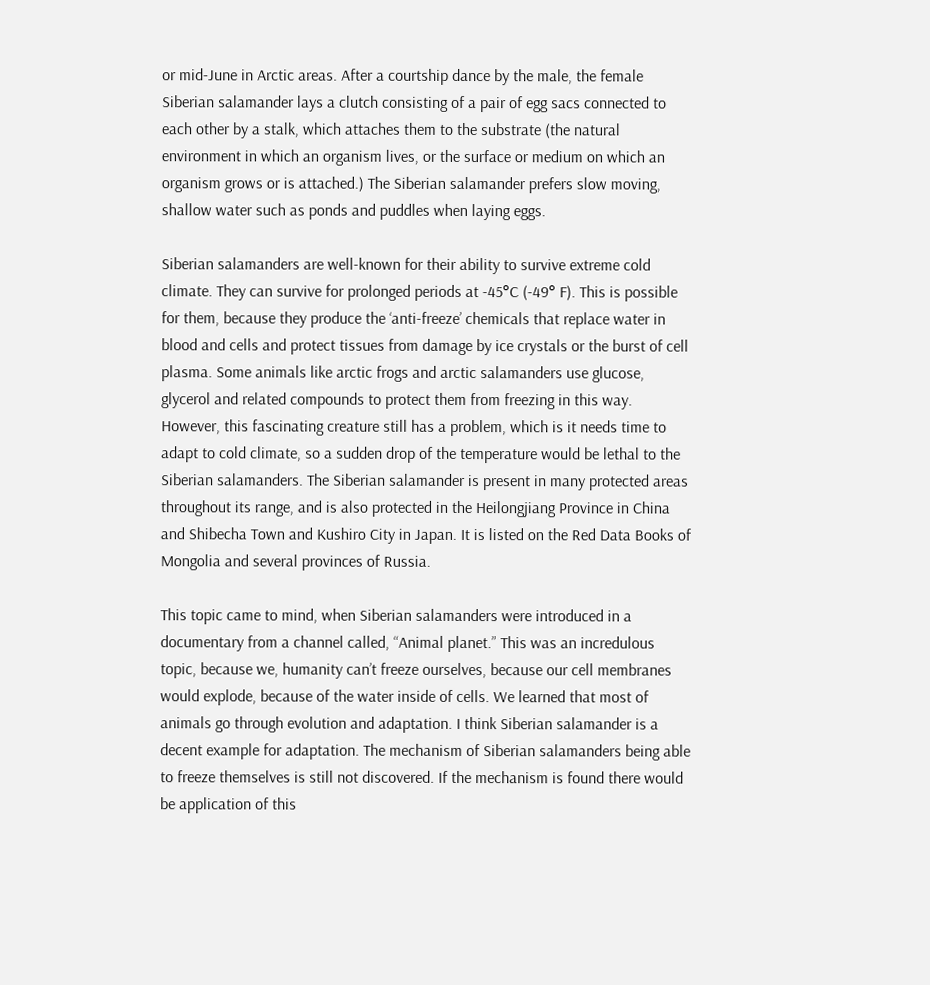or mid-June in Arctic areas. After a courtship dance by the male, the female Siberian salamander lays a clutch consisting of a pair of egg sacs connected to each other by a stalk, which attaches them to the substrate (the natural environment in which an organism lives, or the surface or medium on which an organism grows or is attached.) The Siberian salamander prefers slow moving, shallow water such as ponds and puddles when laying eggs.

Siberian salamanders are well-known for their ability to survive extreme cold climate. They can survive for prolonged periods at -45°C (-49° F). This is possible for them, because they produce the ‘anti-freeze’ chemicals that replace water in blood and cells and protect tissues from damage by ice crystals or the burst of cell plasma. Some animals like arctic frogs and arctic salamanders use glucose, glycerol and related compounds to protect them from freezing in this way. However, this fascinating creature still has a problem, which is it needs time to adapt to cold climate, so a sudden drop of the temperature would be lethal to the Siberian salamanders. The Siberian salamander is present in many protected areas throughout its range, and is also protected in the Heilongjiang Province in China and Shibecha Town and Kushiro City in Japan. It is listed on the Red Data Books of Mongolia and several provinces of Russia.

This topic came to mind, when Siberian salamanders were introduced in a documentary from a channel called, “Animal planet.” This was an incredulous topic, because we, humanity can’t freeze ourselves, because our cell membranes would explode, because of the water inside of cells. We learned that most of animals go through evolution and adaptation. I think Siberian salamander is a decent example for adaptation. The mechanism of Siberian salamanders being able to freeze themselves is still not discovered. If the mechanism is found there would be application of this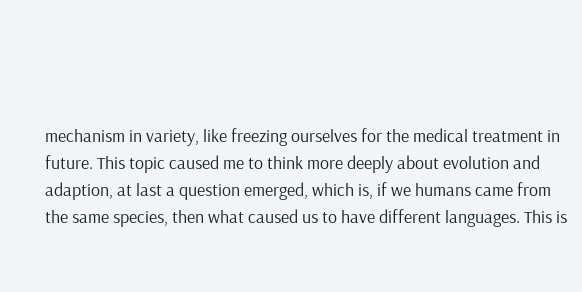mechanism in variety, like freezing ourselves for the medical treatment in future. This topic caused me to think more deeply about evolution and adaption, at last a question emerged, which is, if we humans came from the same species, then what caused us to have different languages. This is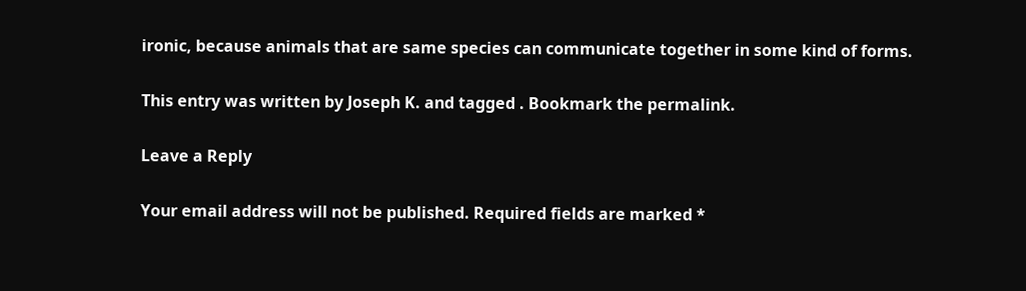ironic, because animals that are same species can communicate together in some kind of forms.

This entry was written by Joseph K. and tagged . Bookmark the permalink.

Leave a Reply

Your email address will not be published. Required fields are marked *